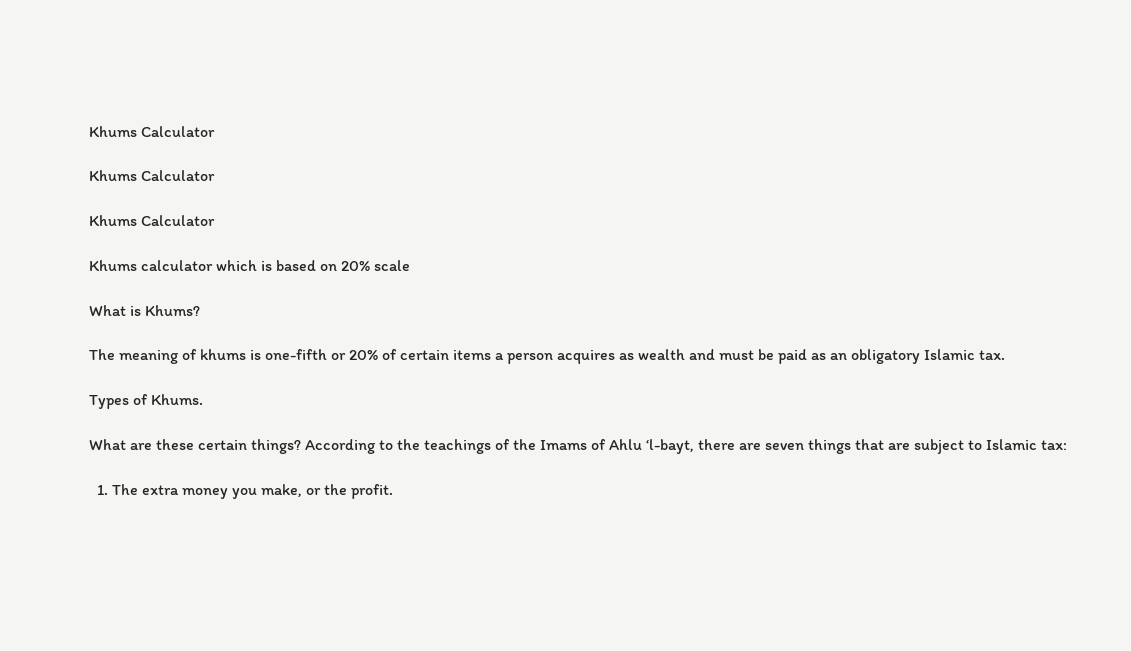Khums Calculator

Khums Calculator

Khums Calculator

Khums calculator which is based on 20% scale

What is Khums?

The meaning of khums is one-fifth or 20% of certain items a person acquires as wealth and must be paid as an obligatory Islamic tax.

Types of Khums.

What are these certain things? According to the teachings of the Imams of Ahlu ‘l-bayt, there are seven things that are subject to Islamic tax:

  1. The extra money you make, or the profit.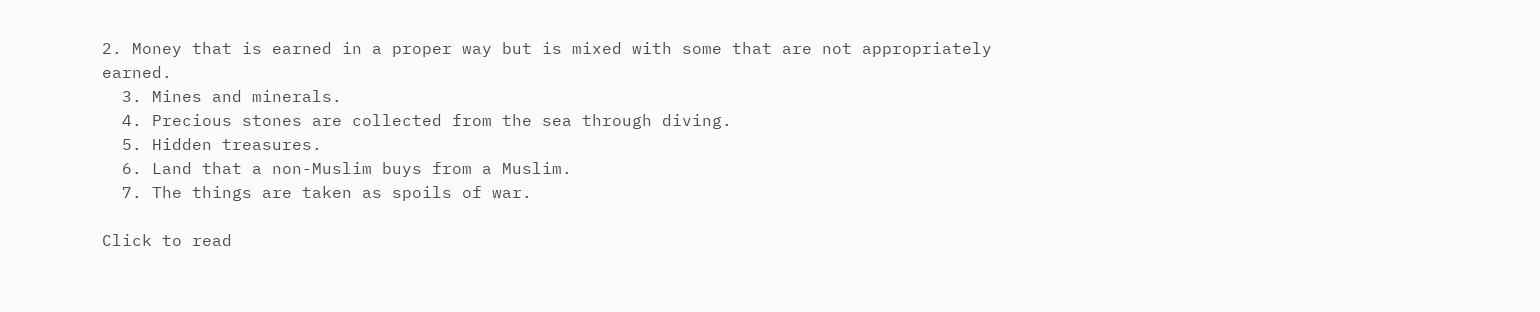2. Money that is earned in a proper way but is mixed with some that are not appropriately earned.
  3. Mines and minerals.
  4. Precious stones are collected from the sea through diving.
  5. Hidden treasures.
  6. Land that a non-Muslim buys from a Muslim.
  7. The things are taken as spoils of war.

Click to read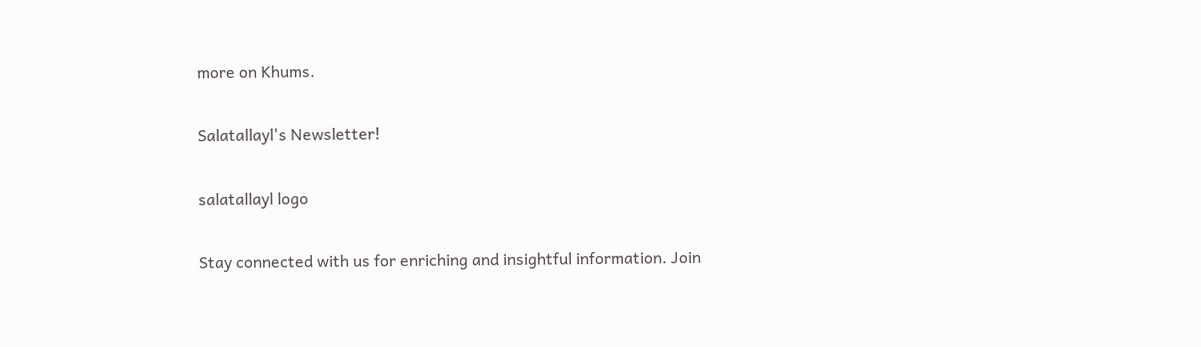more on Khums.

Salatallayl's Newsletter!

salatallayl logo

Stay connected with us for enriching and insightful information. Join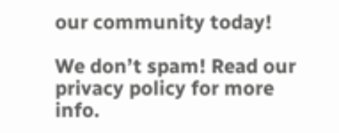our community today!

We don’t spam! Read our privacy policy for more info.